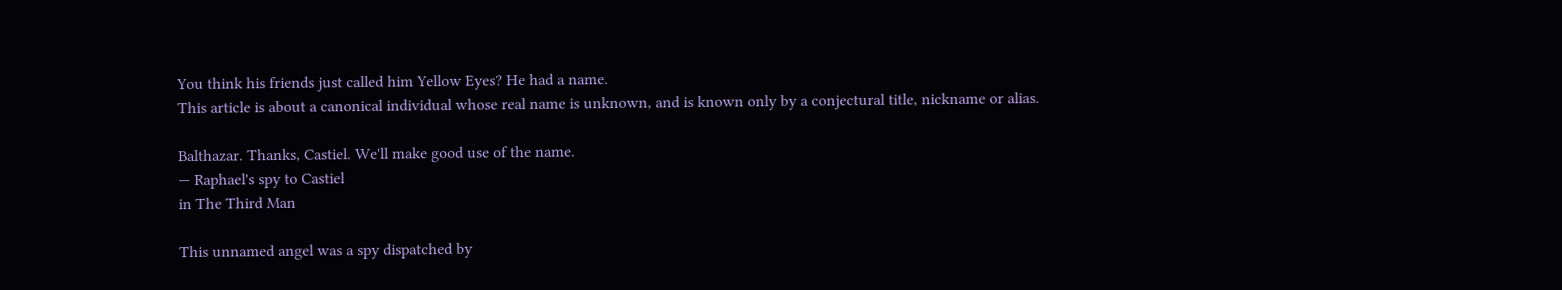You think his friends just called him Yellow Eyes? He had a name.
This article is about a canonical individual whose real name is unknown, and is known only by a conjectural title, nickname or alias.

Balthazar. Thanks, Castiel. We'll make good use of the name.
— Raphael's spy to Castiel
in The Third Man

This unnamed angel was a spy dispatched by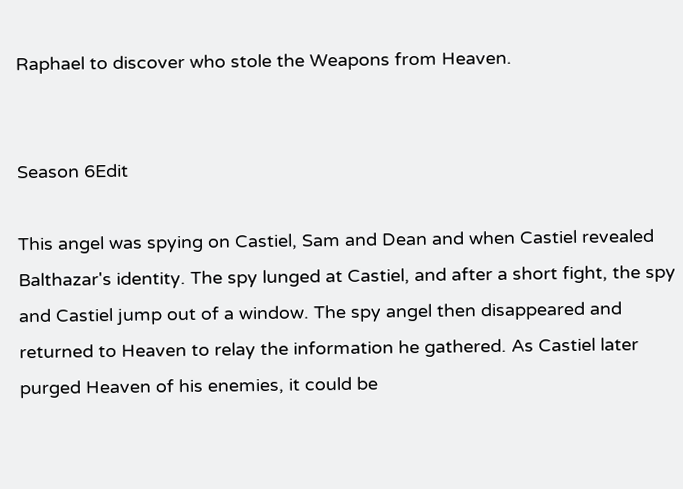Raphael to discover who stole the Weapons from Heaven.


Season 6Edit

This angel was spying on Castiel, Sam and Dean and when Castiel revealed Balthazar's identity. The spy lunged at Castiel, and after a short fight, the spy and Castiel jump out of a window. The spy angel then disappeared and returned to Heaven to relay the information he gathered. As Castiel later purged Heaven of his enemies, it could be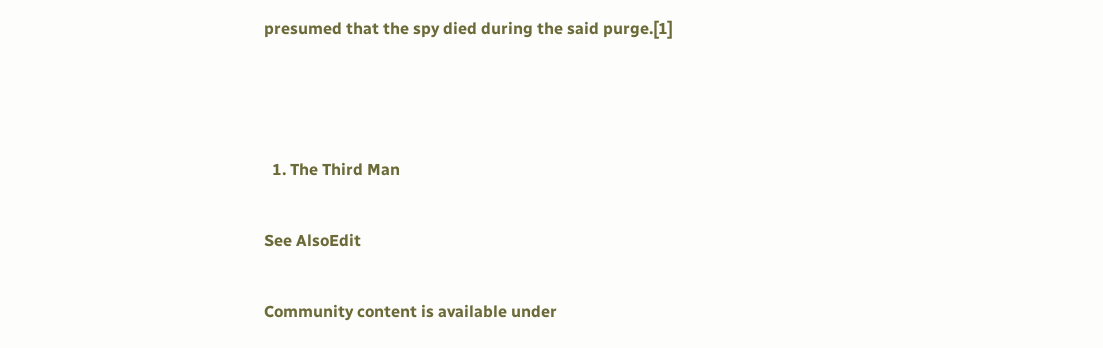presumed that the spy died during the said purge.[1]



  1. The Third Man

See AlsoEdit

Community content is available under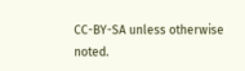CC-BY-SA unless otherwise noted.